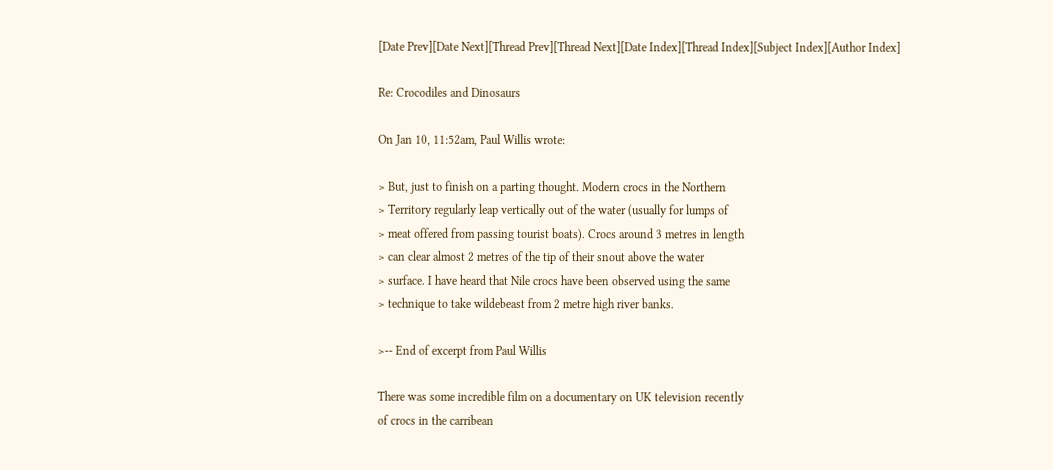[Date Prev][Date Next][Thread Prev][Thread Next][Date Index][Thread Index][Subject Index][Author Index]

Re: Crocodiles and Dinosaurs

On Jan 10, 11:52am, Paul Willis wrote:

> But, just to finish on a parting thought. Modern crocs in the Northern
> Territory regularly leap vertically out of the water (usually for lumps of
> meat offered from passing tourist boats). Crocs around 3 metres in length
> can clear almost 2 metres of the tip of their snout above the water
> surface. I have heard that Nile crocs have been observed using the same
> technique to take wildebeast from 2 metre high river banks.

>-- End of excerpt from Paul Willis

There was some incredible film on a documentary on UK television recently
of crocs in the carribean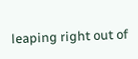leaping right out of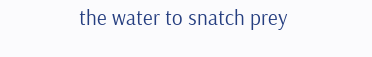the water to snatch prey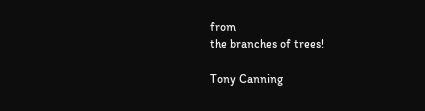from
the branches of trees!

Tony Canning